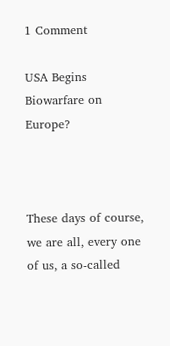1 Comment

USA Begins Biowarfare on Europe?



These days of course, we are all, every one of us, a so-called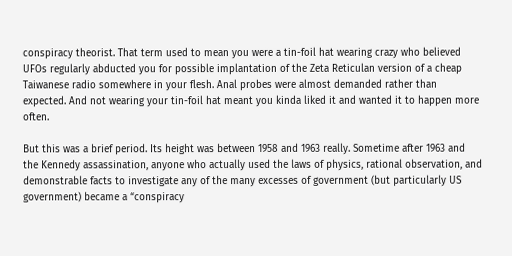conspiracy theorist. That term used to mean you were a tin-foil hat wearing crazy who believed UFOs regularly abducted you for possible implantation of the Zeta Reticulan version of a cheap Taiwanese radio somewhere in your flesh. Anal probes were almost demanded rather than expected. And not wearing your tin-foil hat meant you kinda liked it and wanted it to happen more often.

But this was a brief period. Its height was between 1958 and 1963 really. Sometime after 1963 and the Kennedy assassination, anyone who actually used the laws of physics, rational observation, and demonstrable facts to investigate any of the many excesses of government (but particularly US government) became a “conspiracy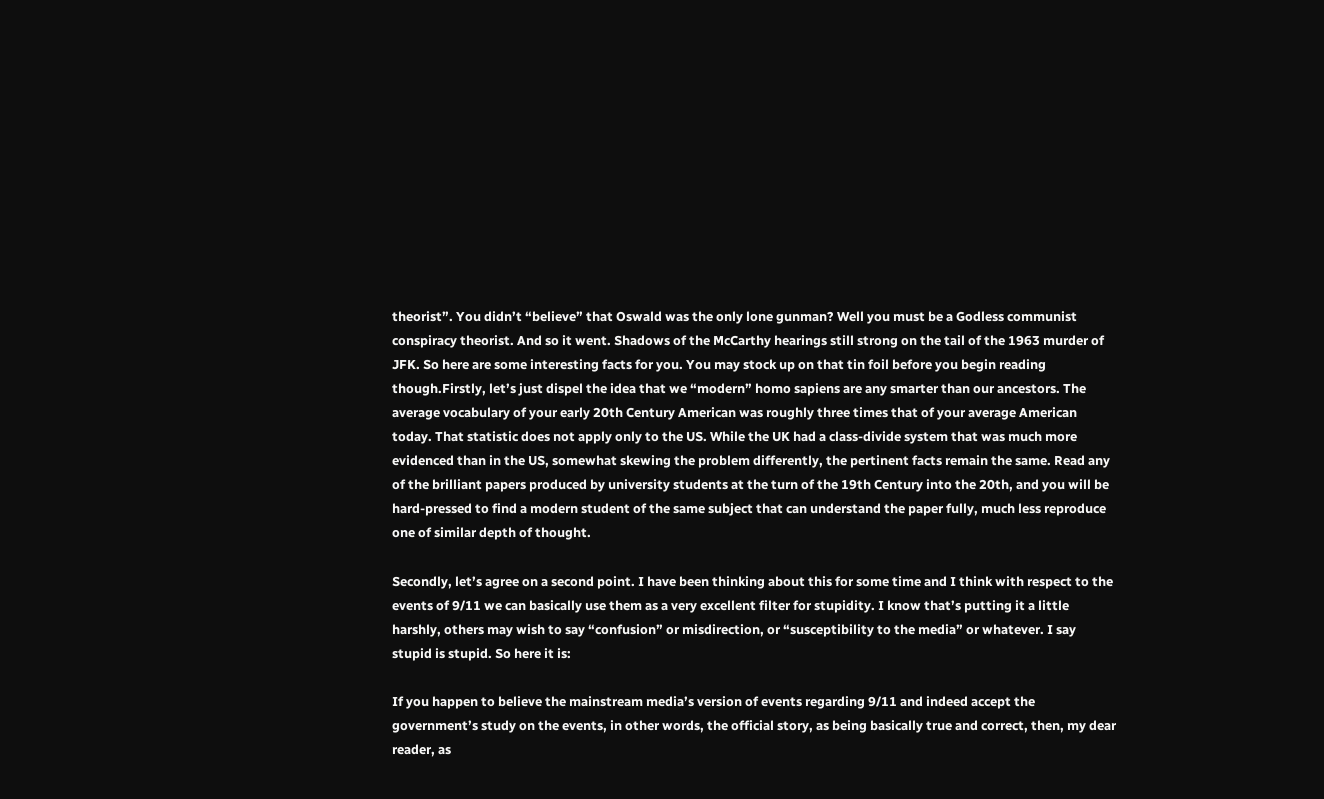theorist”. You didn’t “believe” that Oswald was the only lone gunman? Well you must be a Godless communist conspiracy theorist. And so it went. Shadows of the McCarthy hearings still strong on the tail of the 1963 murder of JFK. So here are some interesting facts for you. You may stock up on that tin foil before you begin reading though.Firstly, let’s just dispel the idea that we “modern” homo sapiens are any smarter than our ancestors. The average vocabulary of your early 20th Century American was roughly three times that of your average American today. That statistic does not apply only to the US. While the UK had a class-divide system that was much more evidenced than in the US, somewhat skewing the problem differently, the pertinent facts remain the same. Read any of the brilliant papers produced by university students at the turn of the 19th Century into the 20th, and you will be hard-pressed to find a modern student of the same subject that can understand the paper fully, much less reproduce one of similar depth of thought.

Secondly, let’s agree on a second point. I have been thinking about this for some time and I think with respect to the events of 9/11 we can basically use them as a very excellent filter for stupidity. I know that’s putting it a little harshly, others may wish to say “confusion” or misdirection, or “susceptibility to the media” or whatever. I say stupid is stupid. So here it is:

If you happen to believe the mainstream media’s version of events regarding 9/11 and indeed accept the government’s study on the events, in other words, the official story, as being basically true and correct, then, my dear reader, as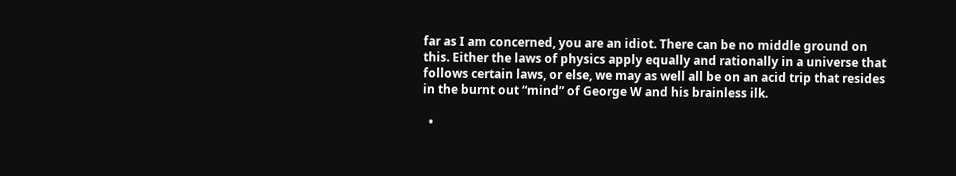far as I am concerned, you are an idiot. There can be no middle ground on this. Either the laws of physics apply equally and rationally in a universe that follows certain laws, or else, we may as well all be on an acid trip that resides in the burnt out “mind” of George W and his brainless ilk.

  •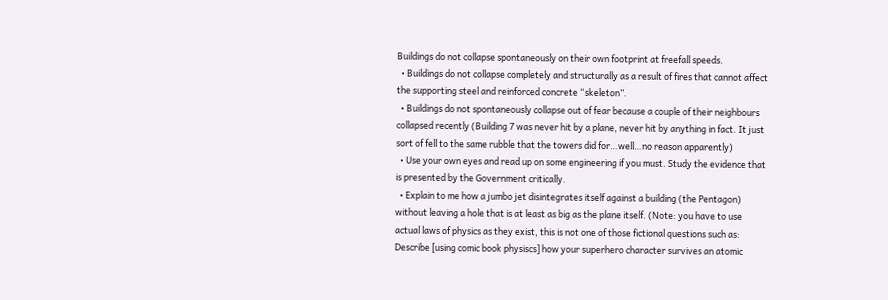Buildings do not collapse spontaneously on their own footprint at freefall speeds.
  • Buildings do not collapse completely and structurally as a result of fires that cannot affect the supporting steel and reinforced concrete “skeleton”.
  • Buildings do not spontaneously collapse out of fear because a couple of their neighbours collapsed recently (Building 7 was never hit by a plane, never hit by anything in fact. It just sort of fell to the same rubble that the towers did for…well…no reason apparently)
  • Use your own eyes and read up on some engineering if you must. Study the evidence that is presented by the Government critically.
  • Explain to me how a jumbo jet disintegrates itself against a building (the Pentagon) without leaving a hole that is at least as big as the plane itself. (Note: you have to use actual laws of physics as they exist, this is not one of those fictional questions such as: Describe [using comic book physiscs] how your superhero character survives an atomic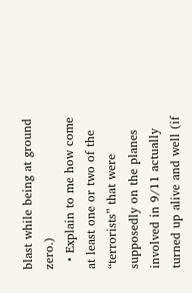blast while being at ground zero.)
  • Explain to me how come at least one or two of the “terrorists” that were supposedly on the planes involved in 9/11 actually turned up alive and well (if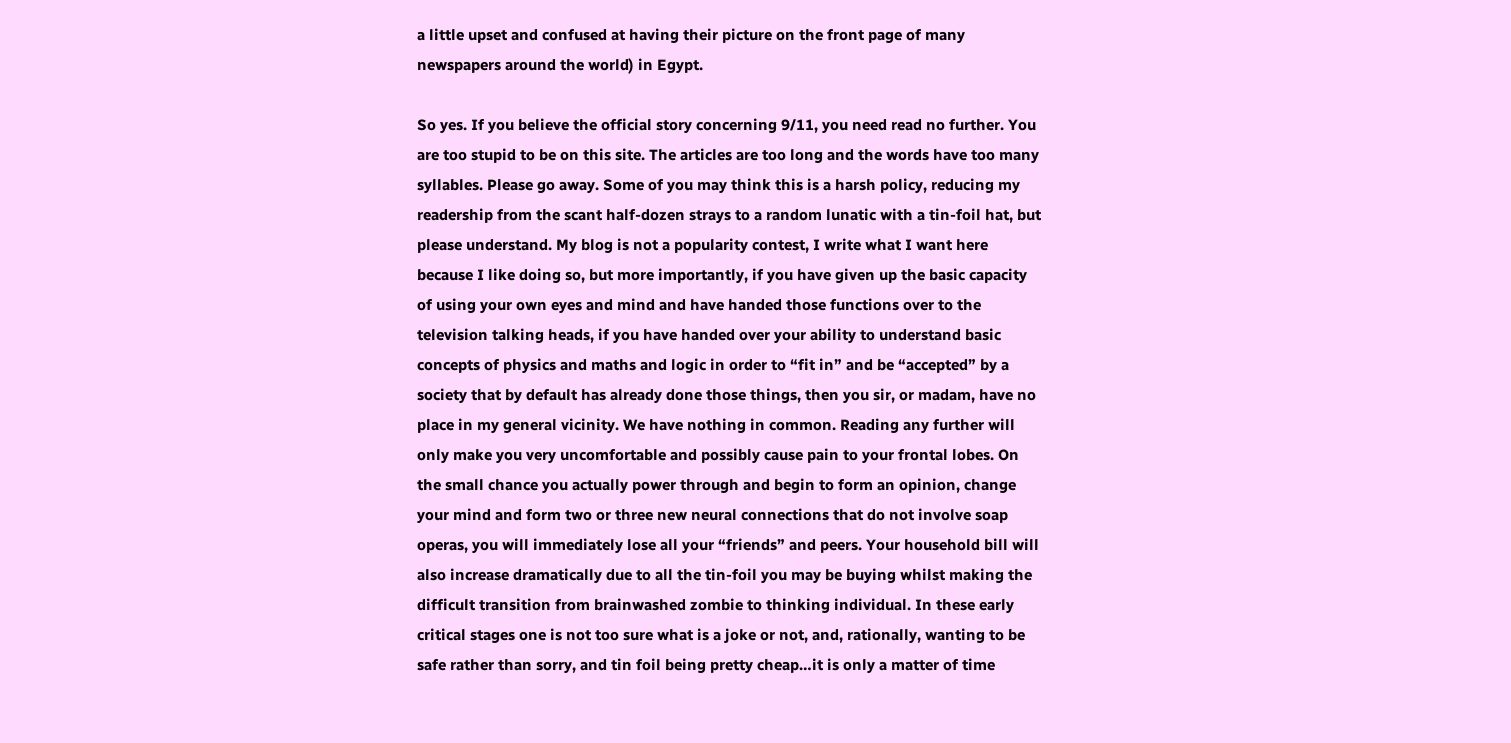a little upset and confused at having their picture on the front page of many newspapers around the world) in Egypt.

So yes. If you believe the official story concerning 9/11, you need read no further. You are too stupid to be on this site. The articles are too long and the words have too many syllables. Please go away. Some of you may think this is a harsh policy, reducing my readership from the scant half-dozen strays to a random lunatic with a tin-foil hat, but please understand. My blog is not a popularity contest, I write what I want here because I like doing so, but more importantly, if you have given up the basic capacity of using your own eyes and mind and have handed those functions over to the television talking heads, if you have handed over your ability to understand basic concepts of physics and maths and logic in order to “fit in” and be “accepted” by a society that by default has already done those things, then you sir, or madam, have no place in my general vicinity. We have nothing in common. Reading any further will only make you very uncomfortable and possibly cause pain to your frontal lobes. On the small chance you actually power through and begin to form an opinion, change your mind and form two or three new neural connections that do not involve soap operas, you will immediately lose all your “friends” and peers. Your household bill will also increase dramatically due to all the tin-foil you may be buying whilst making the difficult transition from brainwashed zombie to thinking individual. In these early critical stages one is not too sure what is a joke or not, and, rationally, wanting to be safe rather than sorry, and tin foil being pretty cheap…it is only a matter of time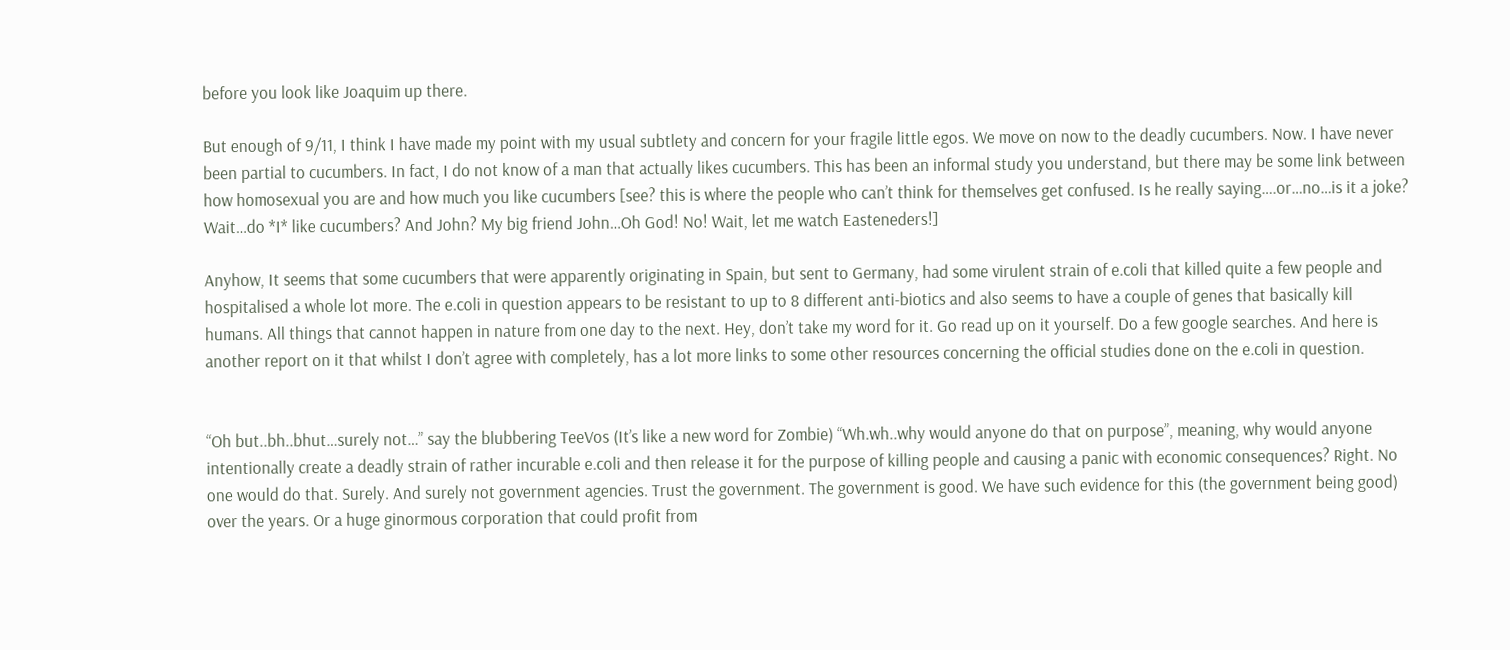before you look like Joaquim up there.

But enough of 9/11, I think I have made my point with my usual subtlety and concern for your fragile little egos. We move on now to the deadly cucumbers. Now. I have never been partial to cucumbers. In fact, I do not know of a man that actually likes cucumbers. This has been an informal study you understand, but there may be some link between how homosexual you are and how much you like cucumbers [see? this is where the people who can’t think for themselves get confused. Is he really saying….or…no…is it a joke? Wait…do *I* like cucumbers? And John? My big friend John…Oh God! No! Wait, let me watch Easteneders!]

Anyhow, It seems that some cucumbers that were apparently originating in Spain, but sent to Germany, had some virulent strain of e.coli that killed quite a few people and hospitalised a whole lot more. The e.coli in question appears to be resistant to up to 8 different anti-biotics and also seems to have a couple of genes that basically kill humans. All things that cannot happen in nature from one day to the next. Hey, don’t take my word for it. Go read up on it yourself. Do a few google searches. And here is another report on it that whilst I don’t agree with completely, has a lot more links to some other resources concerning the official studies done on the e.coli in question.


“Oh but..bh..bhut…surely not…” say the blubbering TeeVos (It’s like a new word for Zombie) “Wh.wh..why would anyone do that on purpose”, meaning, why would anyone intentionally create a deadly strain of rather incurable e.coli and then release it for the purpose of killing people and causing a panic with economic consequences? Right. No one would do that. Surely. And surely not government agencies. Trust the government. The government is good. We have such evidence for this (the government being good) over the years. Or a huge ginormous corporation that could profit from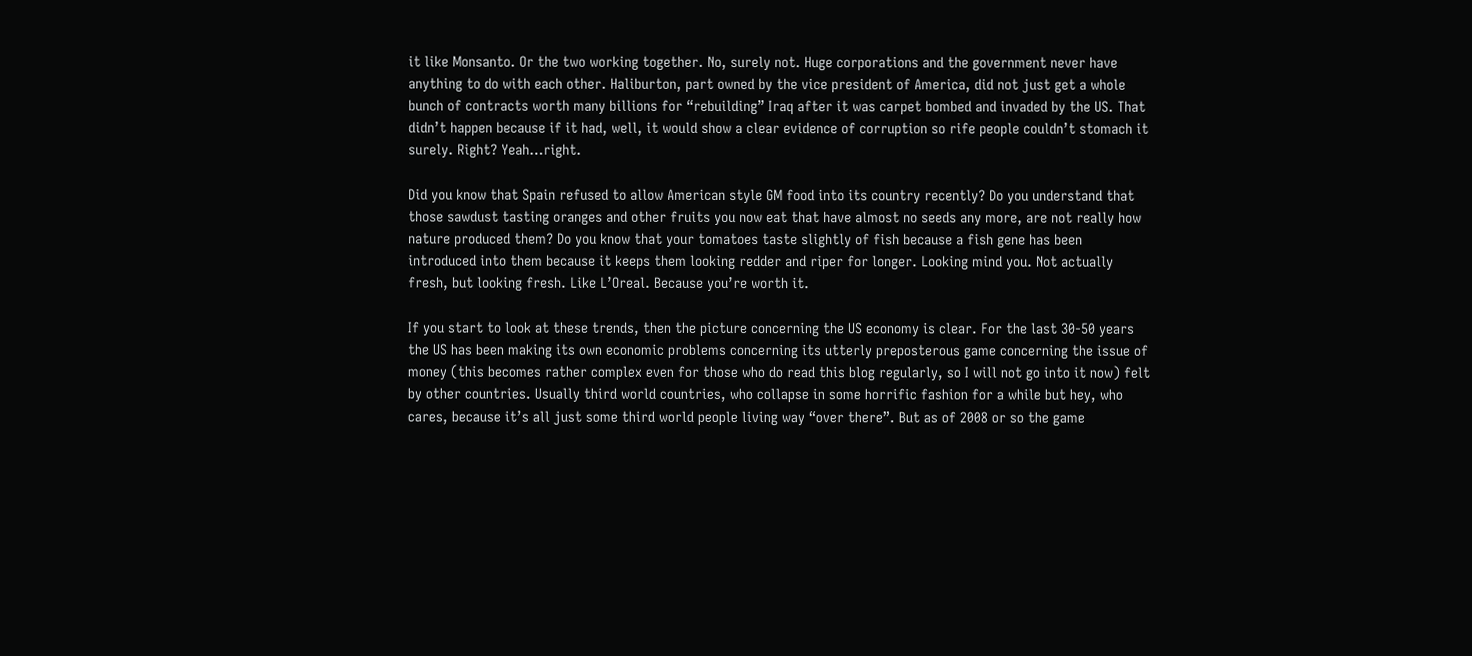it like Monsanto. Or the two working together. No, surely not. Huge corporations and the government never have anything to do with each other. Haliburton, part owned by the vice president of America, did not just get a whole bunch of contracts worth many billions for “rebuilding” Iraq after it was carpet bombed and invaded by the US. That didn’t happen because if it had, well, it would show a clear evidence of corruption so rife people couldn’t stomach it surely. Right? Yeah…right.

Did you know that Spain refused to allow American style GM food into its country recently? Do you understand that those sawdust tasting oranges and other fruits you now eat that have almost no seeds any more, are not really how nature produced them? Do you know that your tomatoes taste slightly of fish because a fish gene has been introduced into them because it keeps them looking redder and riper for longer. Looking mind you. Not actually fresh, but looking fresh. Like L’Oreal. Because you’re worth it.

If you start to look at these trends, then the picture concerning the US economy is clear. For the last 30-50 years the US has been making its own economic problems concerning its utterly preposterous game concerning the issue of money (this becomes rather complex even for those who do read this blog regularly, so I will not go into it now) felt by other countries. Usually third world countries, who collapse in some horrific fashion for a while but hey, who cares, because it’s all just some third world people living way “over there”. But as of 2008 or so the game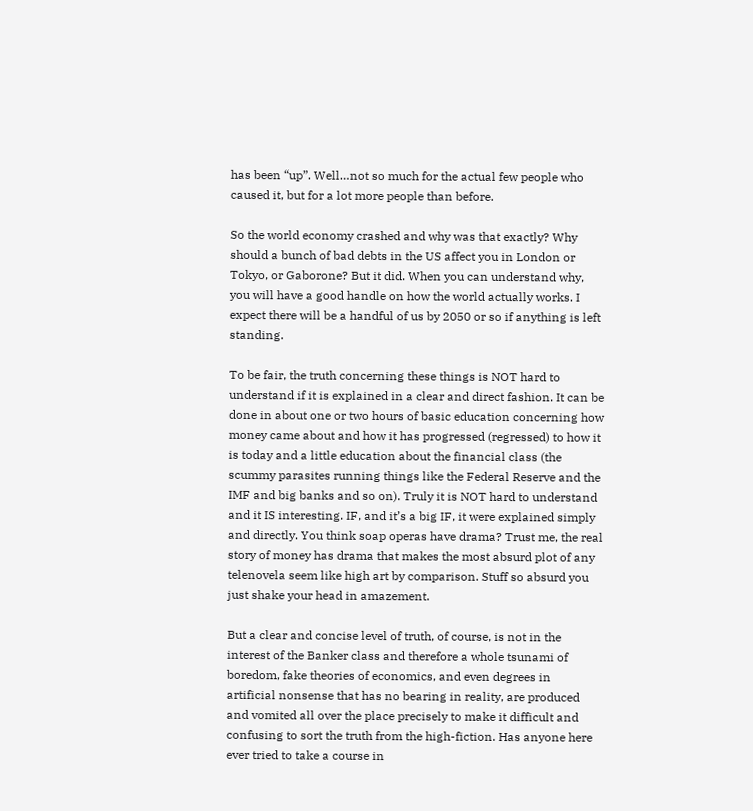has been “up”. Well…not so much for the actual few people who caused it, but for a lot more people than before.

So the world economy crashed and why was that exactly? Why should a bunch of bad debts in the US affect you in London or Tokyo, or Gaborone? But it did. When you can understand why, you will have a good handle on how the world actually works. I expect there will be a handful of us by 2050 or so if anything is left standing.

To be fair, the truth concerning these things is NOT hard to understand if it is explained in a clear and direct fashion. It can be done in about one or two hours of basic education concerning how money came about and how it has progressed (regressed) to how it is today and a little education about the financial class (the scummy parasites running things like the Federal Reserve and the IMF and big banks and so on). Truly it is NOT hard to understand and it IS interesting. IF, and it’s a big IF, it were explained simply and directly. You think soap operas have drama? Trust me, the real story of money has drama that makes the most absurd plot of any telenovela seem like high art by comparison. Stuff so absurd you just shake your head in amazement.

But a clear and concise level of truth, of course, is not in the interest of the Banker class and therefore a whole tsunami of boredom, fake theories of economics, and even degrees in artificial nonsense that has no bearing in reality, are produced and vomited all over the place precisely to make it difficult and confusing to sort the truth from the high-fiction. Has anyone here ever tried to take a course in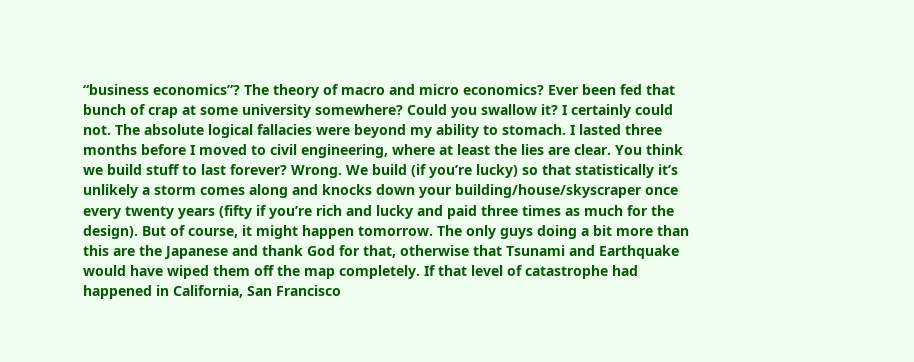“business economics”? The theory of macro and micro economics? Ever been fed that bunch of crap at some university somewhere? Could you swallow it? I certainly could not. The absolute logical fallacies were beyond my ability to stomach. I lasted three months before I moved to civil engineering, where at least the lies are clear. You think we build stuff to last forever? Wrong. We build (if you’re lucky) so that statistically it’s unlikely a storm comes along and knocks down your building/house/skyscraper once every twenty years (fifty if you’re rich and lucky and paid three times as much for the design). But of course, it might happen tomorrow. The only guys doing a bit more than this are the Japanese and thank God for that, otherwise that Tsunami and Earthquake would have wiped them off the map completely. If that level of catastrophe had happened in California, San Francisco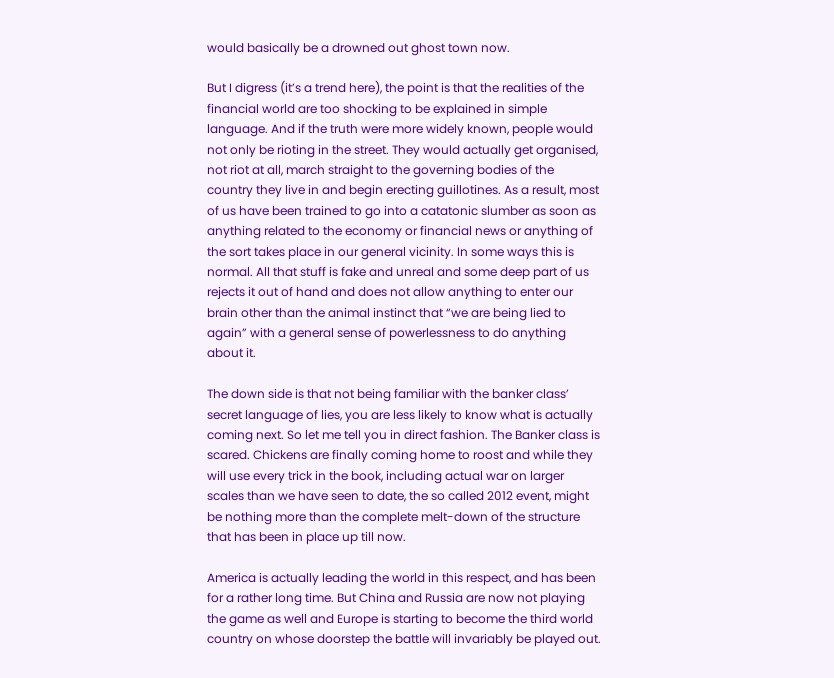would basically be a drowned out ghost town now.

But I digress (it’s a trend here), the point is that the realities of the financial world are too shocking to be explained in simple language. And if the truth were more widely known, people would not only be rioting in the street. They would actually get organised, not riot at all, march straight to the governing bodies of the country they live in and begin erecting guillotines. As a result, most of us have been trained to go into a catatonic slumber as soon as anything related to the economy or financial news or anything of the sort takes place in our general vicinity. In some ways this is normal. All that stuff is fake and unreal and some deep part of us rejects it out of hand and does not allow anything to enter our brain other than the animal instinct that “we are being lied to again” with a general sense of powerlessness to do anything about it.

The down side is that not being familiar with the banker class’ secret language of lies, you are less likely to know what is actually coming next. So let me tell you in direct fashion. The Banker class is scared. Chickens are finally coming home to roost and while they will use every trick in the book, including actual war on larger scales than we have seen to date, the so called 2012 event, might be nothing more than the complete melt-down of the structure that has been in place up till now.

America is actually leading the world in this respect, and has been for a rather long time. But China and Russia are now not playing the game as well and Europe is starting to become the third world country on whose doorstep the battle will invariably be played out.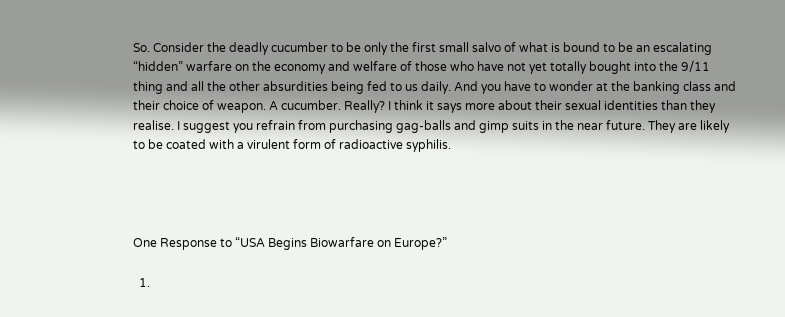So. Consider the deadly cucumber to be only the first small salvo of what is bound to be an escalating “hidden” warfare on the economy and welfare of those who have not yet totally bought into the 9/11 thing and all the other absurdities being fed to us daily. And you have to wonder at the banking class and their choice of weapon. A cucumber. Really? I think it says more about their sexual identities than they realise. I suggest you refrain from purchasing gag-balls and gimp suits in the near future. They are likely to be coated with a virulent form of radioactive syphilis.




One Response to “USA Begins Biowarfare on Europe?”

  1.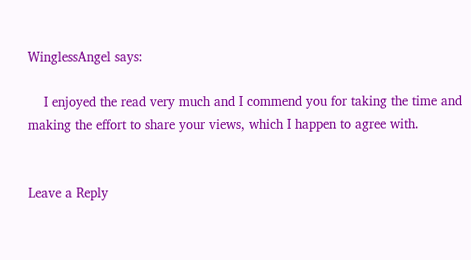WinglessAngel says:

    I enjoyed the read very much and I commend you for taking the time and making the effort to share your views, which I happen to agree with.


Leave a Reply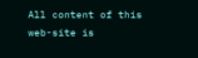All content of this web-site is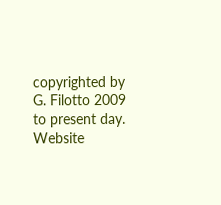copyrighted by G. Filotto 2009 to present day.
Website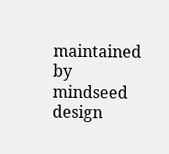maintained by mindseed design